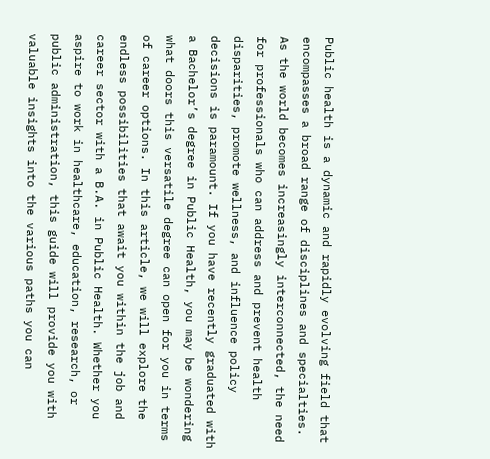Public health is a dynamic and rapidly evolving field that encompasses a broad range of disciplines and specialties. As the world becomes increasingly interconnected, the need for professionals who can address and prevent health disparities, promote wellness, and influence policy decisions is paramount. If you have recently graduated with a Bachelor’s degree in Public Health, you may be wondering what doors this versatile degree can open for you in terms of career options. In this article, we will explore the endless possibilities that await you within the job and career sector with a B.A. in Public Health. Whether you aspire to work in healthcare, education, research, or public administration, this guide will provide you with valuable insights into the various paths you can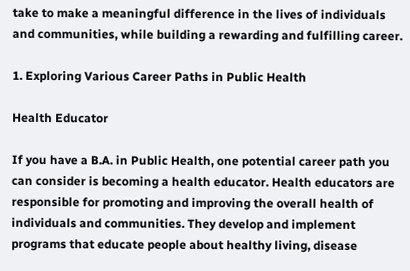take to make a meaningful difference in the lives of individuals and communities, while building a rewarding and fulfilling career.

1. Exploring Various Career Paths in Public Health

Health Educator

If you have a B.A. in Public Health, one potential career path you can consider is becoming a health educator. Health educators are responsible for promoting and improving the overall health of individuals and communities. They develop and implement programs that educate people about healthy living, disease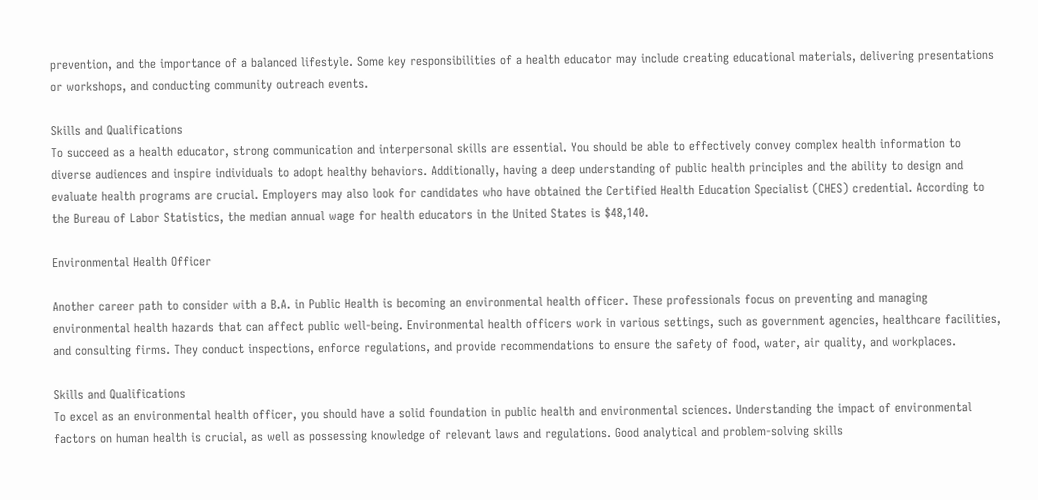prevention, and the importance of a balanced lifestyle. Some key responsibilities of a health educator may include creating educational materials, delivering presentations or workshops, and conducting community outreach events.

Skills and Qualifications
To succeed as a health educator, strong communication and interpersonal skills are essential. You should be able to effectively convey complex health information to diverse audiences and inspire individuals to adopt healthy behaviors. Additionally, having a deep understanding of public health principles and the ability to design and evaluate health programs are crucial. Employers may also look for candidates who have obtained the Certified Health Education Specialist (CHES) credential. According to the Bureau of Labor Statistics, the median annual wage for health educators in the United States is $48,140.

Environmental Health Officer

Another career path to consider with a B.A. in Public Health is becoming an environmental health officer. These professionals focus on preventing and managing environmental health hazards that can affect public well-being. Environmental health officers work in various settings, such as government agencies, healthcare facilities, and consulting firms. They conduct inspections, enforce regulations, and provide recommendations to ensure the safety of food, water, air quality, and workplaces.

Skills and Qualifications
To excel as an environmental health officer, you should have a solid foundation in public health and environmental sciences. Understanding the impact of environmental factors on human health is crucial, as well as possessing knowledge of relevant laws and regulations. Good analytical and problem-solving skills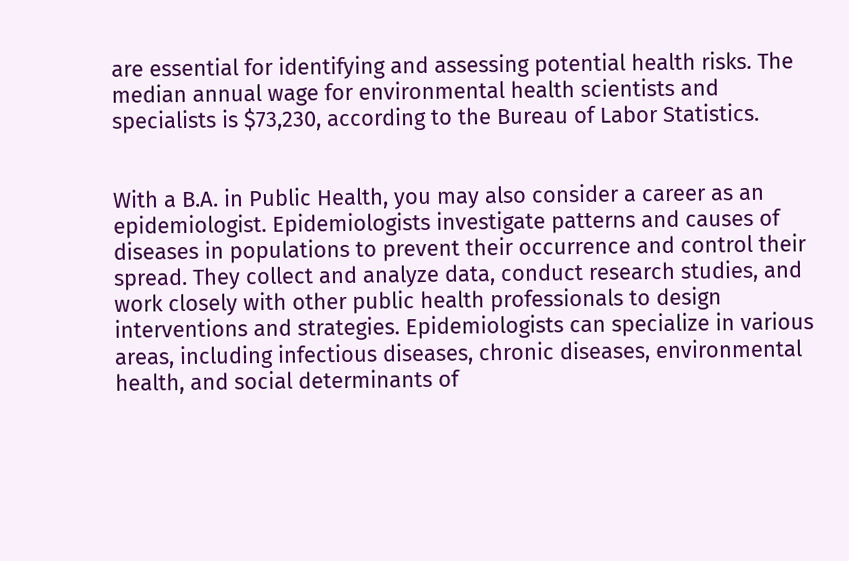are essential for identifying and assessing potential health risks. The median annual wage for environmental health scientists and specialists is $73,230, according to the Bureau of Labor Statistics.


With a B.A. in Public Health, you may also consider a career as an epidemiologist. Epidemiologists investigate patterns and causes of diseases in populations to prevent their occurrence and control their spread. They collect and analyze data, conduct research studies, and work closely with other public health professionals to design interventions and strategies. Epidemiologists can specialize in various areas, including infectious diseases, chronic diseases, environmental health, and social determinants of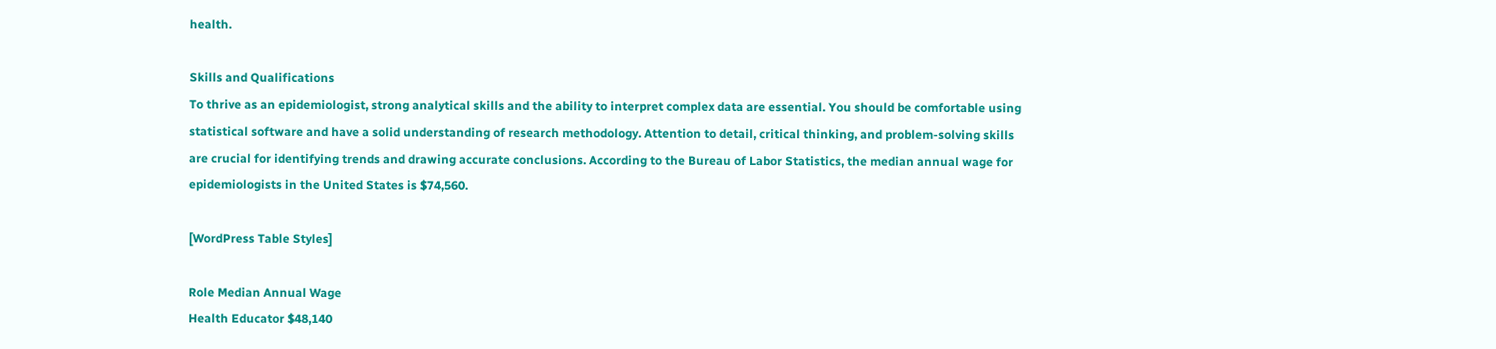health.

Skills and Qualifications
To thrive as an epidemiologist, strong analytical skills and the ability to interpret complex data are essential. You should be comfortable using statistical software and have a solid understanding of research methodology. Attention to detail, critical thinking, and problem-solving skills are crucial for identifying trends and drawing accurate conclusions. According to the Bureau of Labor Statistics, the median annual wage for epidemiologists in the United States is $74,560.

[WordPress Table Styles]

Role Median Annual Wage
Health Educator $48,140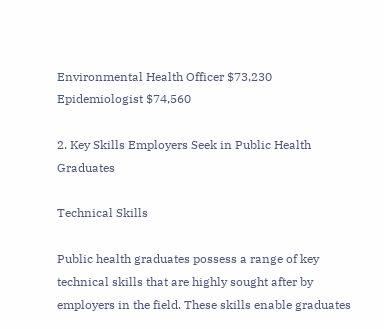Environmental Health Officer $73,230
Epidemiologist $74,560

2. Key Skills Employers Seek in Public Health Graduates

Technical Skills

Public health graduates possess a range of key technical skills that are highly sought after by employers in the field. These skills enable graduates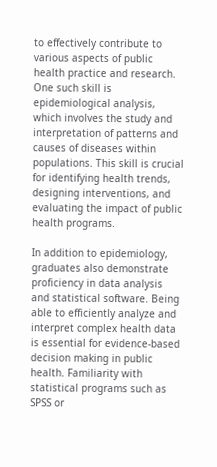to effectively contribute to various aspects of public health practice and research. One such skill is  epidemiological analysis, which involves the study and interpretation of patterns and causes of diseases within populations. This skill is crucial for identifying health trends, designing interventions, and evaluating the impact of public health programs.

In addition to epidemiology, graduates also demonstrate proficiency in data analysis and statistical software. Being able to efficiently analyze and interpret complex health data is essential for evidence-based decision making in public health. Familiarity with statistical programs such as SPSS or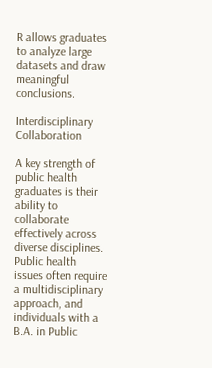R allows graduates to analyze large datasets and draw meaningful conclusions.

Interdisciplinary Collaboration

A key strength of public health graduates is their ability to collaborate effectively across diverse disciplines. Public health issues often require a multidisciplinary approach, and individuals with a B.A. in Public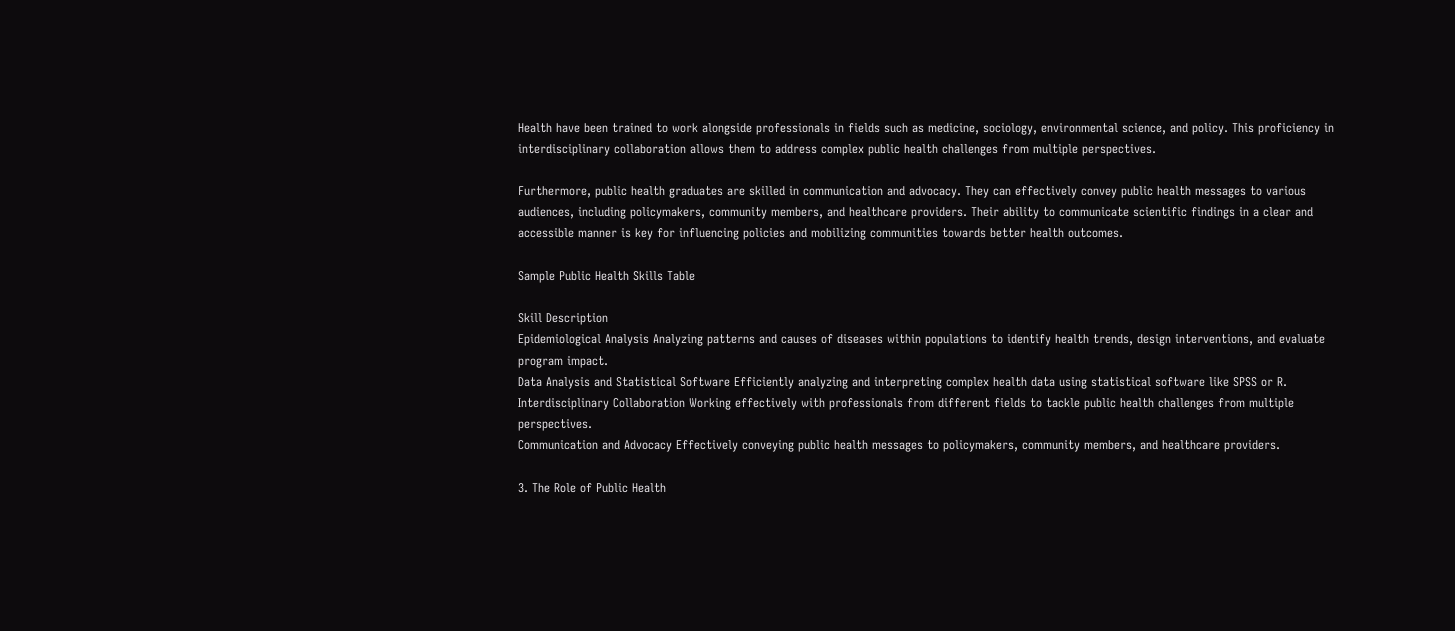Health have been trained to work alongside professionals in fields such as medicine, sociology, environmental science, and policy. This proficiency in interdisciplinary collaboration allows them to address complex public health challenges from multiple perspectives.

Furthermore, public health graduates are skilled in communication and advocacy. They can effectively convey public health messages to various audiences, including policymakers, community members, and healthcare providers. Their ability to communicate scientific findings in a clear and accessible manner is key for influencing policies and mobilizing communities towards better health outcomes.

Sample Public Health Skills Table

Skill Description
Epidemiological Analysis Analyzing patterns and causes of diseases within populations to identify health trends, design interventions, and evaluate program impact.
Data Analysis and Statistical Software Efficiently analyzing and interpreting complex health data using statistical software like SPSS or R.
Interdisciplinary Collaboration Working effectively with professionals from different fields to tackle public health challenges from multiple perspectives.
Communication and Advocacy Effectively conveying public health messages to policymakers, community members, and healthcare providers.

3. The Role of Public Health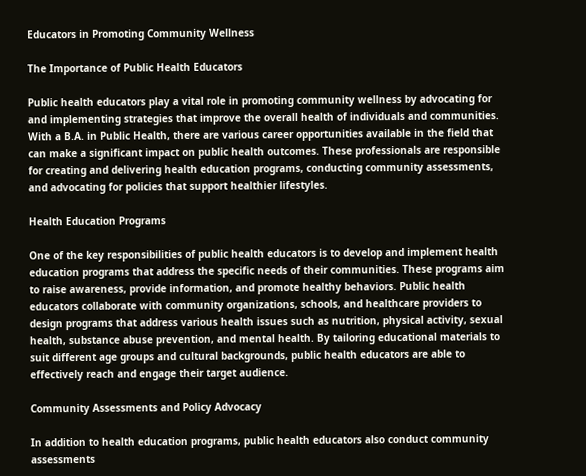Educators in Promoting Community Wellness

The Importance of Public Health Educators

Public health educators play a vital role in promoting community wellness by advocating for and implementing strategies that improve the overall health of individuals and communities. With a B.A. in Public Health, there are various career opportunities available in the field that can make a significant impact on public health outcomes. These professionals are responsible for creating and delivering health education programs, conducting community assessments, and advocating for policies that support healthier lifestyles.

Health Education Programs

One of the key responsibilities of public health educators is to develop and implement health education programs that address the specific needs of their communities. These programs aim to raise awareness, provide information, and promote healthy behaviors. Public health educators collaborate with community organizations, schools, and healthcare providers to design programs that address various health issues such as nutrition, physical activity, sexual health, substance abuse prevention, and mental health. By tailoring educational materials to suit different age groups and cultural backgrounds, public health educators are able to effectively reach and engage their target audience.

Community Assessments and Policy Advocacy

In addition to health education programs, public health educators also conduct community assessments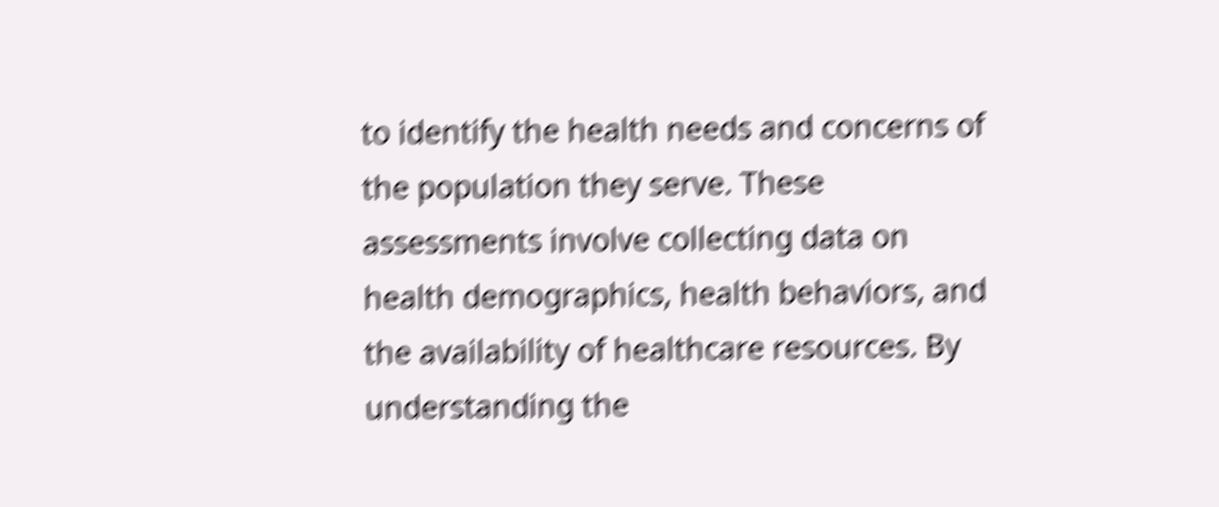to identify the health needs and concerns of the population they serve. These assessments involve collecting data on health demographics, health behaviors, and the availability of healthcare resources. By understanding the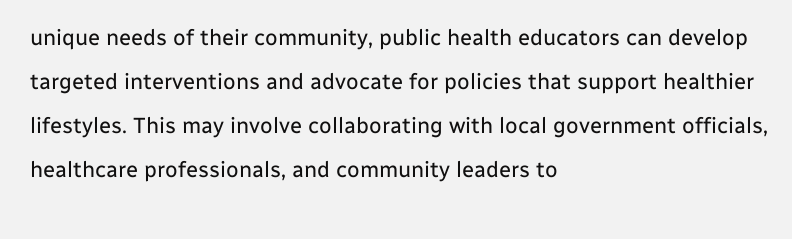unique needs of their community, public health educators can develop targeted interventions and advocate for policies that support healthier lifestyles. This may involve collaborating with local government officials, healthcare professionals, and community leaders to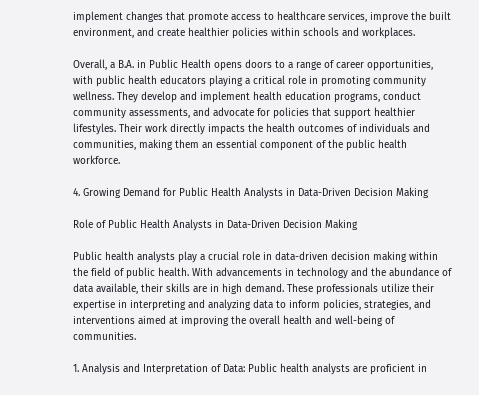implement changes that promote access to healthcare services, improve the built environment, and create healthier policies within schools and workplaces.

Overall, a B.A. in Public Health opens doors to a range of career opportunities, with public health educators playing a critical role in promoting community wellness. They develop and implement health education programs, conduct community assessments, and advocate for policies that support healthier lifestyles. Their work directly impacts the health outcomes of individuals and communities, making them an essential component of the public health workforce.

4. Growing Demand for Public Health Analysts in Data-Driven Decision Making

Role of Public Health Analysts in Data-Driven Decision Making

Public health analysts play a crucial role in data-driven decision making within the field of public health. With advancements in technology and the abundance of data available, their skills are in high demand. These professionals utilize their expertise in interpreting and analyzing data to inform policies, strategies, and interventions aimed at improving the overall health and well-being of communities.

1. Analysis and Interpretation of Data: Public health analysts are proficient in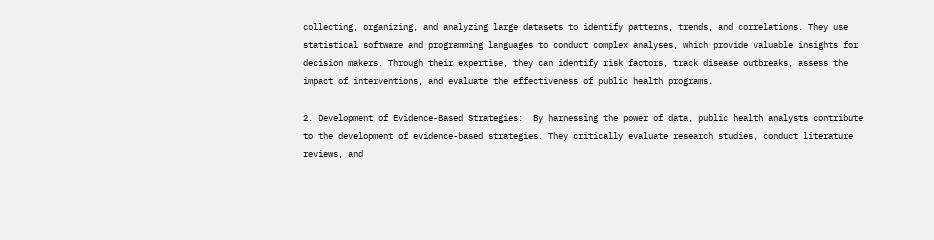collecting, organizing, and analyzing large datasets to identify patterns, trends, and correlations. They use statistical software and programming languages to conduct complex analyses, which provide valuable insights for decision makers. Through their expertise, they can identify risk factors, track disease outbreaks, assess the impact of interventions, and evaluate the effectiveness of public health programs.

2. Development of Evidence-Based Strategies:  By harnessing the power of data, public health analysts contribute to the development of evidence-based strategies. They critically evaluate research studies, conduct literature reviews, and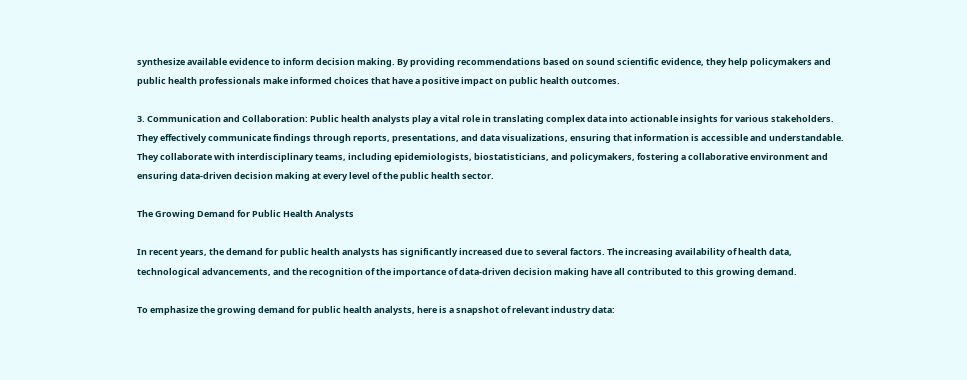synthesize available evidence to inform decision making. By providing recommendations based on sound scientific evidence, they help policymakers and public health professionals make informed choices that have a positive impact on public health outcomes.

3. Communication and Collaboration: Public health analysts play a vital role in translating complex data into actionable insights for various stakeholders. They effectively communicate findings through reports, presentations, and data visualizations, ensuring that information is accessible and understandable. They collaborate with interdisciplinary teams, including epidemiologists, biostatisticians, and policymakers, fostering a collaborative environment and ensuring data-driven decision making at every level of the public health sector.

The Growing Demand for Public Health Analysts

In recent years, the demand for public health analysts has significantly increased due to several factors. The increasing availability of health data, technological advancements, and the recognition of the importance of data-driven decision making have all contributed to this growing demand.

To emphasize the growing demand for public health analysts, here is a snapshot of relevant industry data: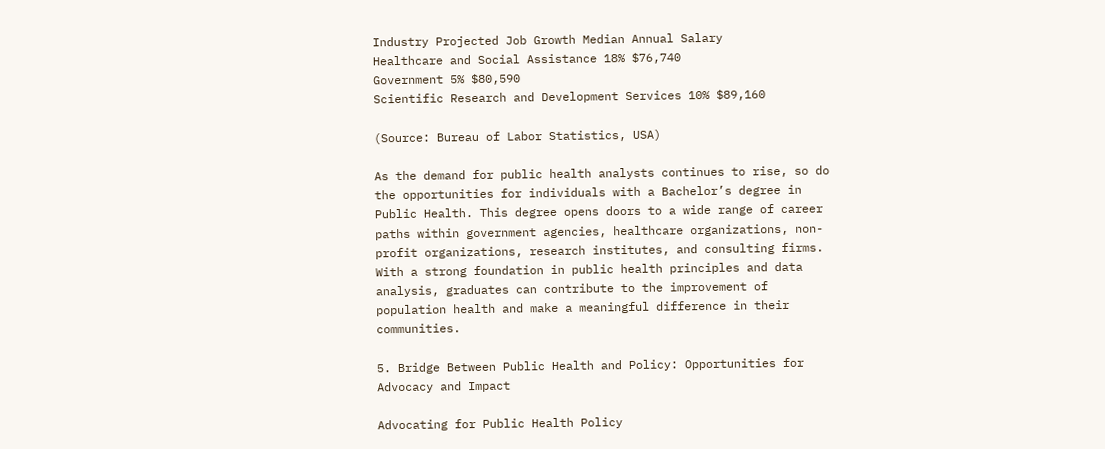Industry Projected Job Growth Median Annual Salary
Healthcare and Social Assistance 18% $76,740
Government 5% $80,590
Scientific Research and Development Services 10% $89,160

(Source: Bureau of Labor Statistics, USA)

As the demand for public health analysts continues to rise, so do the opportunities for individuals with a Bachelor’s degree in Public Health. This degree opens doors to a wide range of career paths within government agencies, healthcare organizations, non-profit organizations, research institutes, and consulting firms. With a strong foundation in public health principles and data analysis, graduates can contribute to the improvement of population health and make a meaningful difference in their communities.

5. Bridge Between Public Health and Policy: Opportunities for Advocacy and Impact

Advocating for Public Health Policy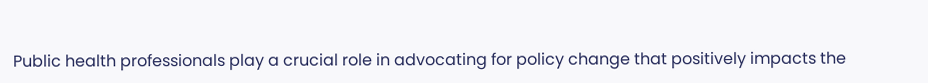Public health professionals play a crucial role in advocating for policy change that positively impacts the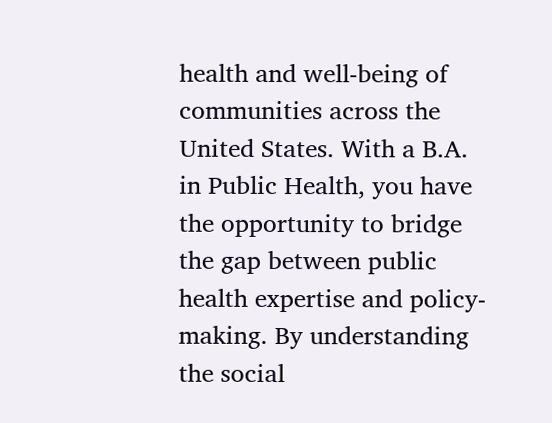health and well-being of communities across the United States. With a B.A. in Public Health, you have the opportunity to bridge the gap between public health expertise and policy-making. By understanding the social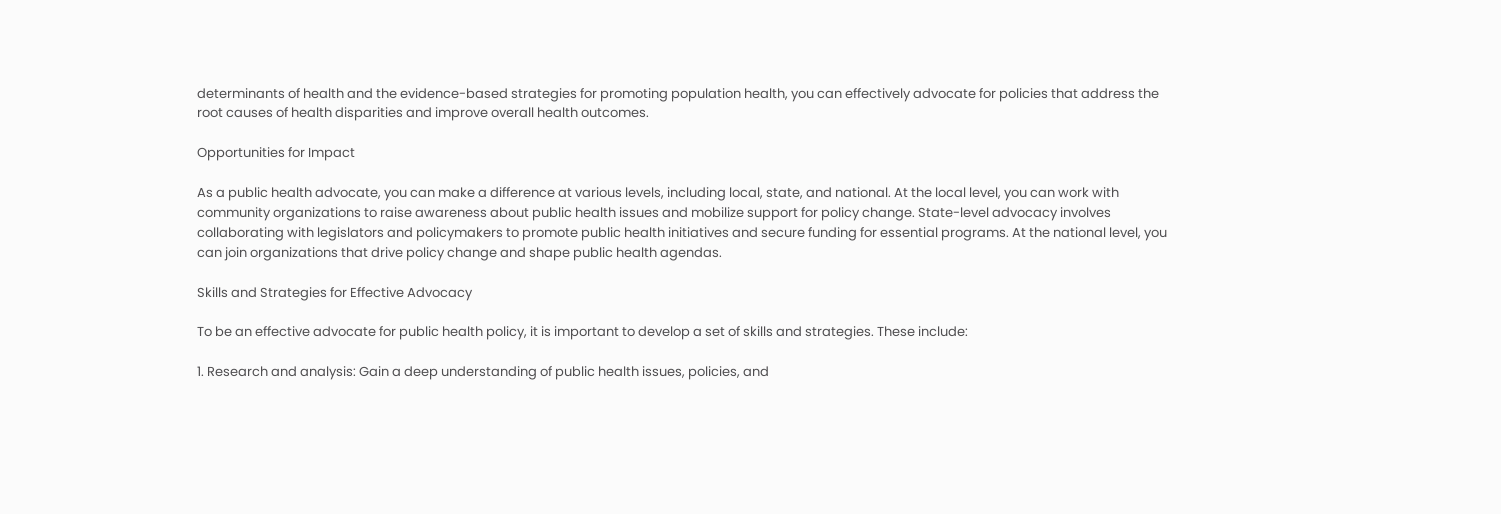determinants of health and the evidence-based strategies for promoting population health, you can effectively advocate for policies that address the root causes of health disparities and improve overall health outcomes.

Opportunities for Impact

As a public health advocate, you can make a difference at various levels, including local, state, and national. At the local level, you can work with community organizations to raise awareness about public health issues and mobilize support for policy change. State-level advocacy involves collaborating with legislators and policymakers to promote public health initiatives and secure funding for essential programs. At the national level, you can join organizations that drive policy change and shape public health agendas.

Skills and Strategies for Effective Advocacy

To be an effective advocate for public health policy, it is important to develop a set of skills and strategies. These include:

1. Research and analysis: Gain a deep understanding of public health issues, policies, and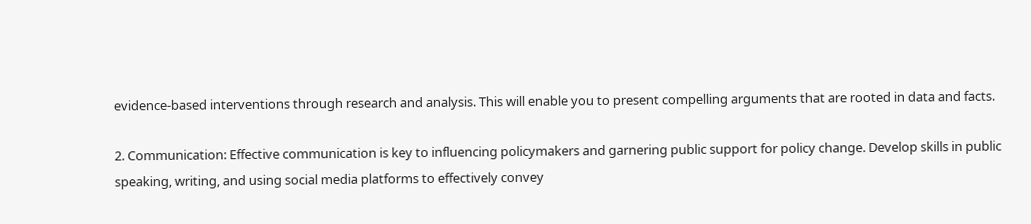evidence-based interventions through research and analysis. This will enable you to present compelling arguments that are rooted in data and facts.

2. Communication: Effective communication is key to influencing policymakers and garnering public support for policy change. Develop skills in public speaking, writing, and using social media platforms to effectively convey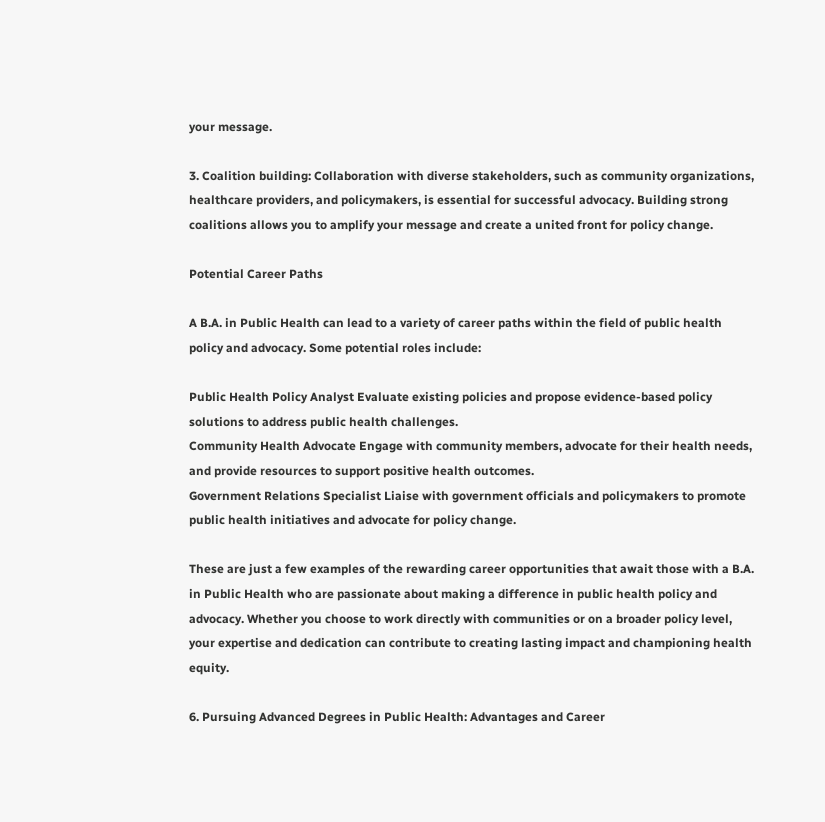your message.

3. Coalition building: Collaboration with diverse stakeholders, such as community organizations, healthcare providers, and policymakers, is essential for successful advocacy. Building strong coalitions allows you to amplify your message and create a united front for policy change.

Potential Career Paths

A B.A. in Public Health can lead to a variety of career paths within the field of public health policy and advocacy. Some potential roles include:

Public Health Policy Analyst Evaluate existing policies and propose evidence-based policy solutions to address public health challenges.
Community Health Advocate Engage with community members, advocate for their health needs, and provide resources to support positive health outcomes.
Government Relations Specialist Liaise with government officials and policymakers to promote public health initiatives and advocate for policy change.

These are just a few examples of the rewarding career opportunities that await those with a B.A. in Public Health who are passionate about making a difference in public health policy and advocacy. Whether you choose to work directly with communities or on a broader policy level, your expertise and dedication can contribute to creating lasting impact and championing health equity.

6. Pursuing Advanced Degrees in Public Health: Advantages and Career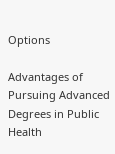Options

Advantages of Pursuing Advanced Degrees in Public Health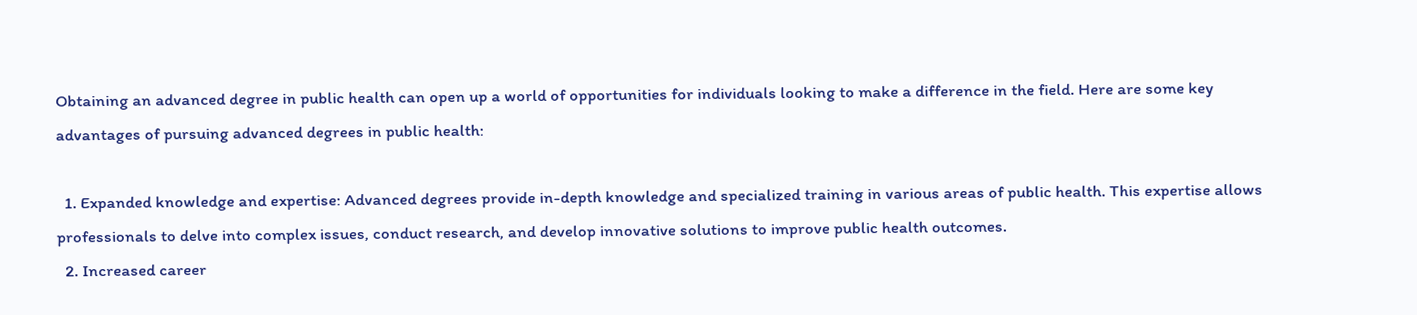Obtaining an advanced degree in public health can open up a world of opportunities for individuals looking to make a difference in the field. Here are some key advantages of pursuing advanced degrees in public health:

  1. Expanded knowledge and expertise: Advanced degrees provide in-depth knowledge and specialized training in various areas of public health. This expertise allows professionals to delve into complex issues, conduct research, and develop innovative solutions to improve public health outcomes.
  2. Increased career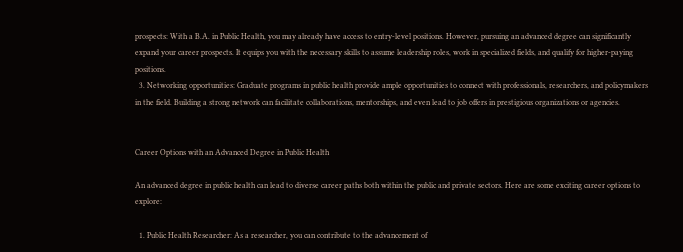prospects: With a B.A. in Public Health, you may already have access to entry-level positions. However, pursuing an advanced degree can significantly expand your career prospects. It equips you with the necessary skills to assume leadership roles, work in specialized fields, and qualify for higher-paying positions.
  3. Networking opportunities: Graduate programs in public health provide ample opportunities to connect with professionals, researchers, and policymakers in the field. Building a strong network can facilitate collaborations, mentorships, and even lead to job offers in prestigious organizations or agencies.


Career Options with an Advanced Degree in Public Health

An advanced degree in public health can lead to diverse career paths both within the public and private sectors. Here are some exciting career options to explore:

  1. Public Health Researcher: As a researcher, you can contribute to the advancement of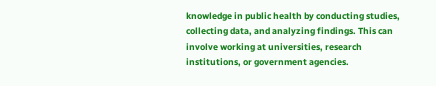knowledge in public health by conducting studies, collecting data, and analyzing findings. This can involve working at universities, research institutions, or government agencies.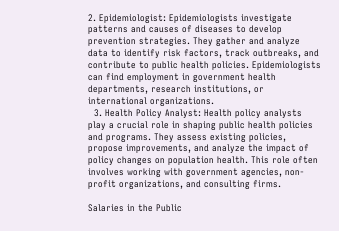2. Epidemiologist: Epidemiologists investigate patterns and causes of diseases to develop prevention strategies. They gather and analyze data to identify risk factors, track outbreaks, and contribute to public health policies. Epidemiologists can find employment in government health departments, research institutions, or international organizations.
  3. Health Policy Analyst: Health policy analysts play a crucial role in shaping public health policies and programs. They assess existing policies, propose improvements, and analyze the impact of policy changes on population health. This role often involves working with government agencies, non-profit organizations, and consulting firms.

Salaries in the Public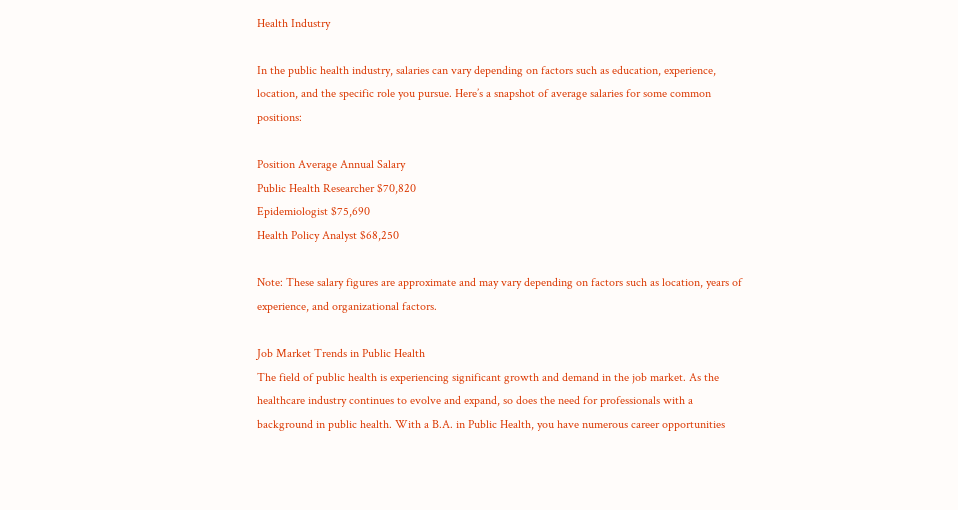Health Industry

In the public health industry, salaries can vary depending on factors such as education, experience, location, and the specific role you pursue. Here’s a snapshot of average salaries for some common positions:

Position Average Annual Salary
Public Health Researcher $70,820
Epidemiologist $75,690
Health Policy Analyst $68,250

Note: These salary figures are approximate and may vary depending on factors such as location, years of experience, and organizational factors.

Job Market Trends in Public Health
The field of public health is experiencing significant growth and demand in the job market. As the healthcare industry continues to evolve and expand, so does the need for professionals with a background in public health. With a B.A. in Public Health, you have numerous career opportunities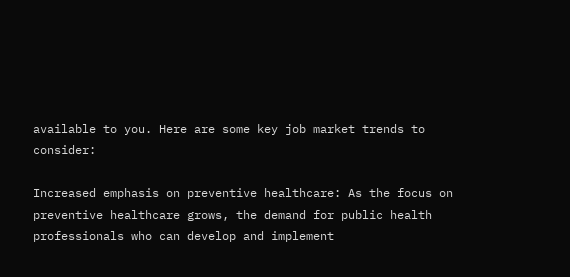available to you. Here are some key job market trends to consider:

Increased emphasis on preventive healthcare: As the focus on preventive healthcare grows, the demand for public health professionals who can develop and implement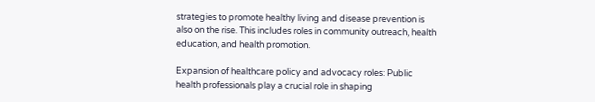strategies to promote healthy living and disease prevention is also on the rise. This includes roles in community outreach, health education, and health promotion.

Expansion of healthcare policy and advocacy roles: Public health professionals play a crucial role in shaping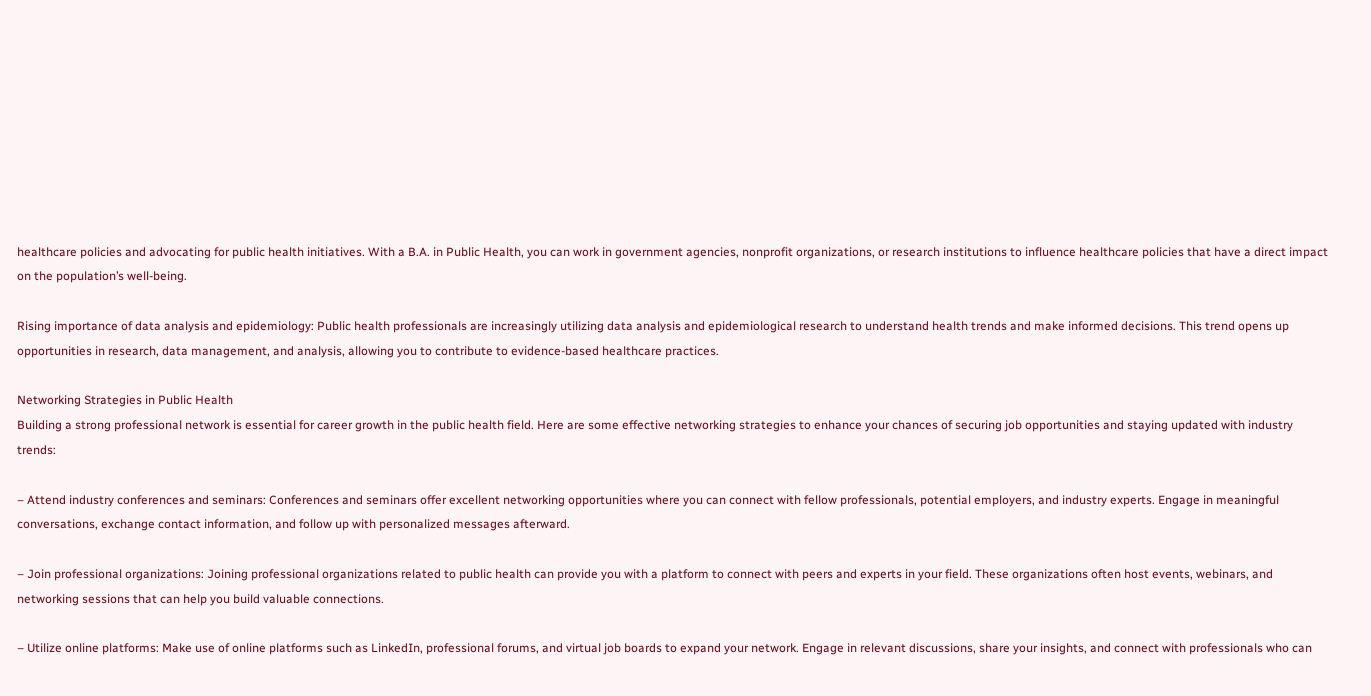healthcare policies and advocating for public health initiatives. With a B.A. in Public Health, you can work in government agencies, nonprofit organizations, or research institutions to influence healthcare policies that have a direct impact on the population’s well-being.

Rising importance of data analysis and epidemiology: Public health professionals are increasingly utilizing data analysis and epidemiological research to understand health trends and make informed decisions. This trend opens up opportunities in research, data management, and analysis, allowing you to contribute to evidence-based healthcare practices.

Networking Strategies in Public Health
Building a strong professional network is essential for career growth in the public health field. Here are some effective networking strategies to enhance your chances of securing job opportunities and staying updated with industry trends:

– Attend industry conferences and seminars: Conferences and seminars offer excellent networking opportunities where you can connect with fellow professionals, potential employers, and industry experts. Engage in meaningful conversations, exchange contact information, and follow up with personalized messages afterward.

– Join professional organizations: Joining professional organizations related to public health can provide you with a platform to connect with peers and experts in your field. These organizations often host events, webinars, and networking sessions that can help you build valuable connections.

– Utilize online platforms: Make use of online platforms such as LinkedIn, professional forums, and virtual job boards to expand your network. Engage in relevant discussions, share your insights, and connect with professionals who can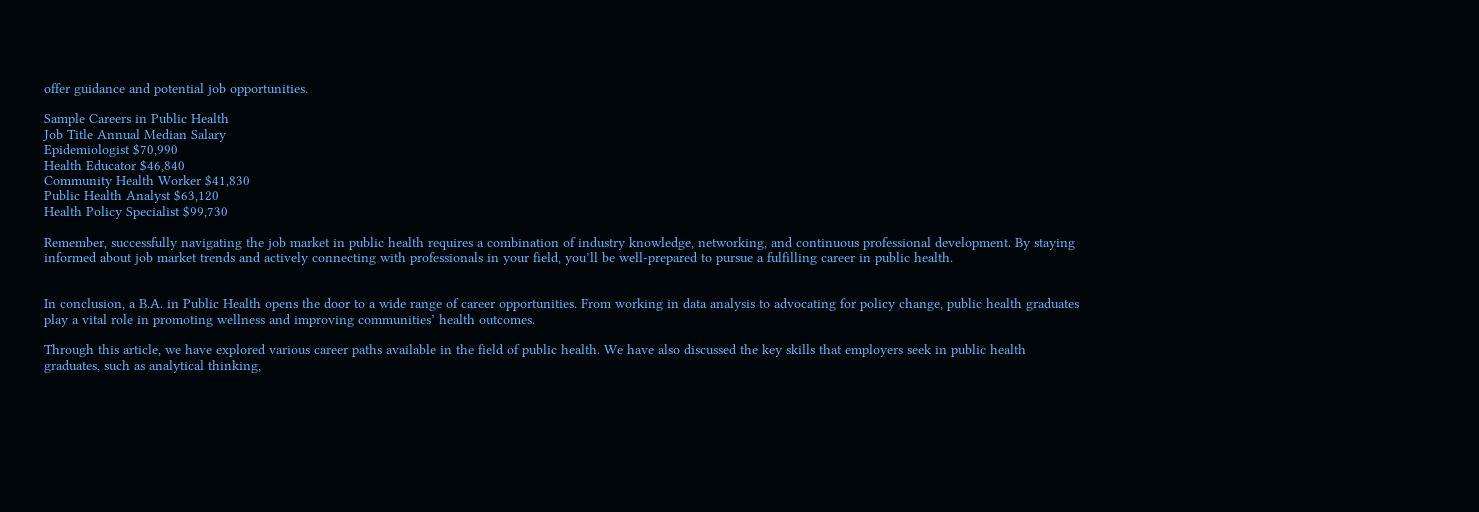offer guidance and potential job opportunities.

Sample Careers in Public Health
Job Title Annual Median Salary
Epidemiologist $70,990
Health Educator $46,840
Community Health Worker $41,830
Public Health Analyst $63,120
Health Policy Specialist $99,730

Remember, successfully navigating the job market in public health requires a combination of industry knowledge, networking, and continuous professional development. By staying informed about job market trends and actively connecting with professionals in your field, you’ll be well-prepared to pursue a fulfilling career in public health.


In conclusion, a B.A. in Public Health opens the door to a wide range of career opportunities. From working in data analysis to advocating for policy change, public health graduates play a vital role in promoting wellness and improving communities’ health outcomes.

Through this article, we have explored various career paths available in the field of public health. We have also discussed the key skills that employers seek in public health graduates, such as analytical thinking,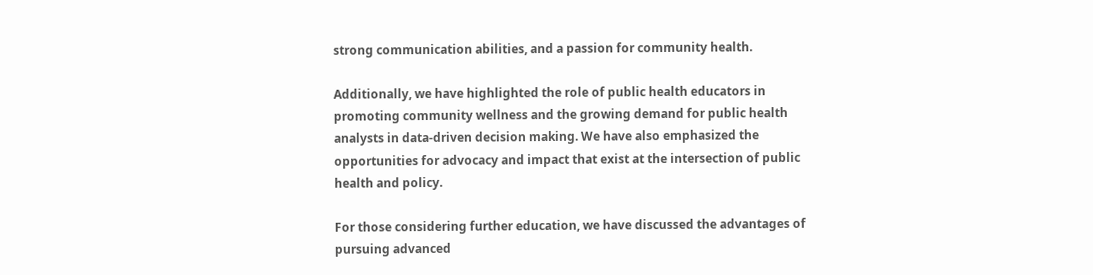strong communication abilities, and a passion for community health.

Additionally, we have highlighted the role of public health educators in promoting community wellness and the growing demand for public health analysts in data-driven decision making. We have also emphasized the opportunities for advocacy and impact that exist at the intersection of public health and policy.

For those considering further education, we have discussed the advantages of pursuing advanced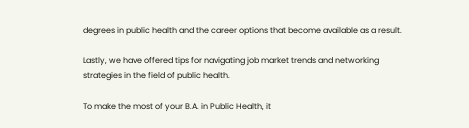degrees in public health and the career options that become available as a result.

Lastly, we have offered tips for navigating job market trends and networking strategies in the field of public health.

To make the most of your B.A. in Public Health, it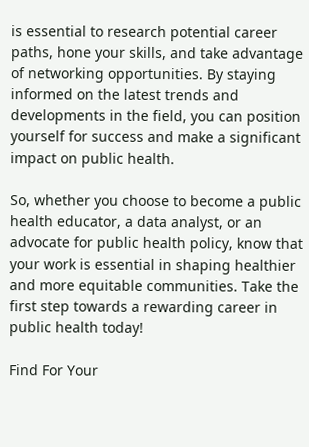is essential to research potential career paths, hone your skills, and take advantage of networking opportunities. By staying informed on the latest trends and developments in the field, you can position yourself for success and make a significant impact on public health.

So, whether you choose to become a public health educator, a data analyst, or an advocate for public health policy, know that your work is essential in shaping healthier and more equitable communities. Take the first step towards a rewarding career in public health today!

Find For Your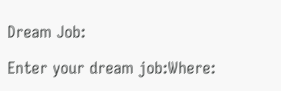Dream Job:

Enter your dream job:Where: